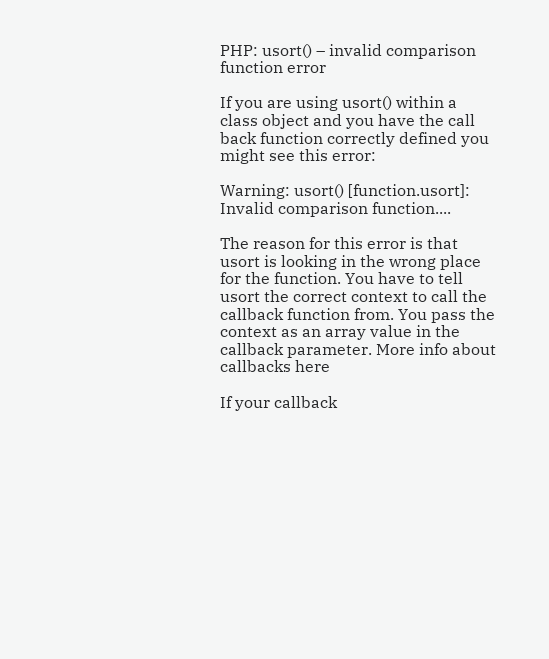PHP: usort() – invalid comparison function error

If you are using usort() within a class object and you have the call back function correctly defined you might see this error:

Warning: usort() [function.usort]: Invalid comparison function....

The reason for this error is that usort is looking in the wrong place for the function. You have to tell usort the correct context to call the callback function from. You pass the context as an array value in the callback parameter. More info about callbacks here

If your callback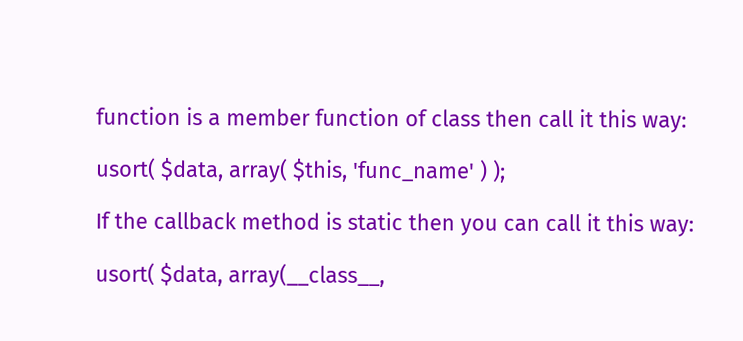function is a member function of class then call it this way:

usort( $data, array( $this, 'func_name' ) );

If the callback method is static then you can call it this way:

usort( $data, array(__class__,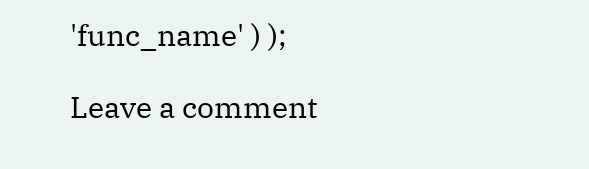'func_name' ) );

Leave a comment